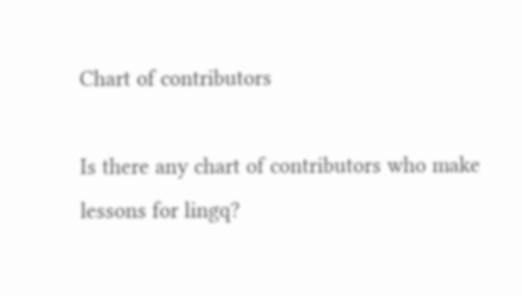Chart of contributors

Is there any chart of contributors who make lessons for lingq?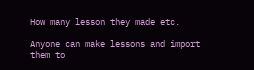How many lesson they made etc.

Anyone can make lessons and import them to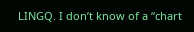LINGQ. I don’t know of a “chart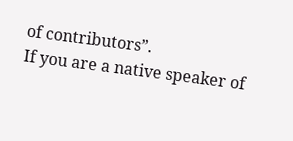of contributors”.
If you are a native speaker of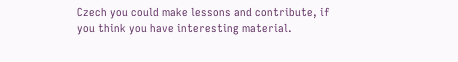Czech you could make lessons and contribute, if you think you have interesting material.